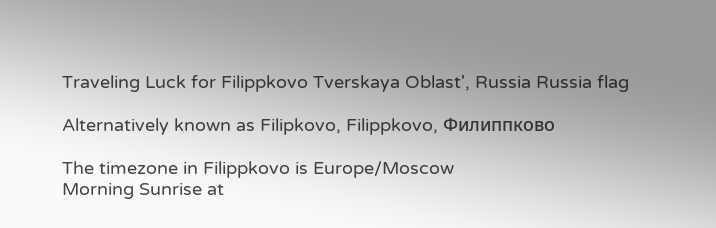Traveling Luck for Filippkovo Tverskaya Oblast', Russia Russia flag

Alternatively known as Filipkovo, Filippkovo, Филиппково

The timezone in Filippkovo is Europe/Moscow
Morning Sunrise at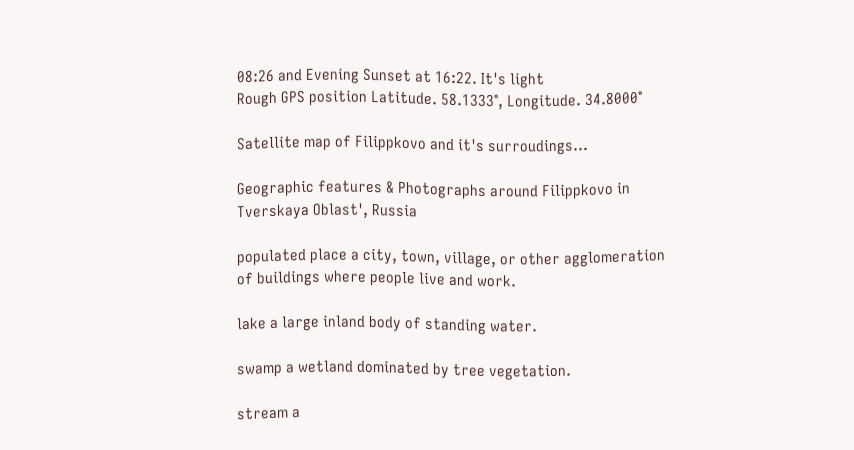08:26 and Evening Sunset at 16:22. It's light
Rough GPS position Latitude. 58.1333°, Longitude. 34.8000°

Satellite map of Filippkovo and it's surroudings...

Geographic features & Photographs around Filippkovo in Tverskaya Oblast', Russia

populated place a city, town, village, or other agglomeration of buildings where people live and work.

lake a large inland body of standing water.

swamp a wetland dominated by tree vegetation.

stream a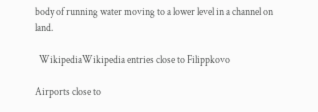body of running water moving to a lower level in a channel on land.

  WikipediaWikipedia entries close to Filippkovo

Airports close to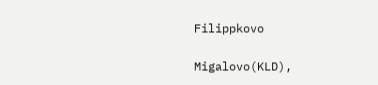Filippkovo

Migalovo(KLD),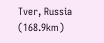Tver, Russia (168.9km)